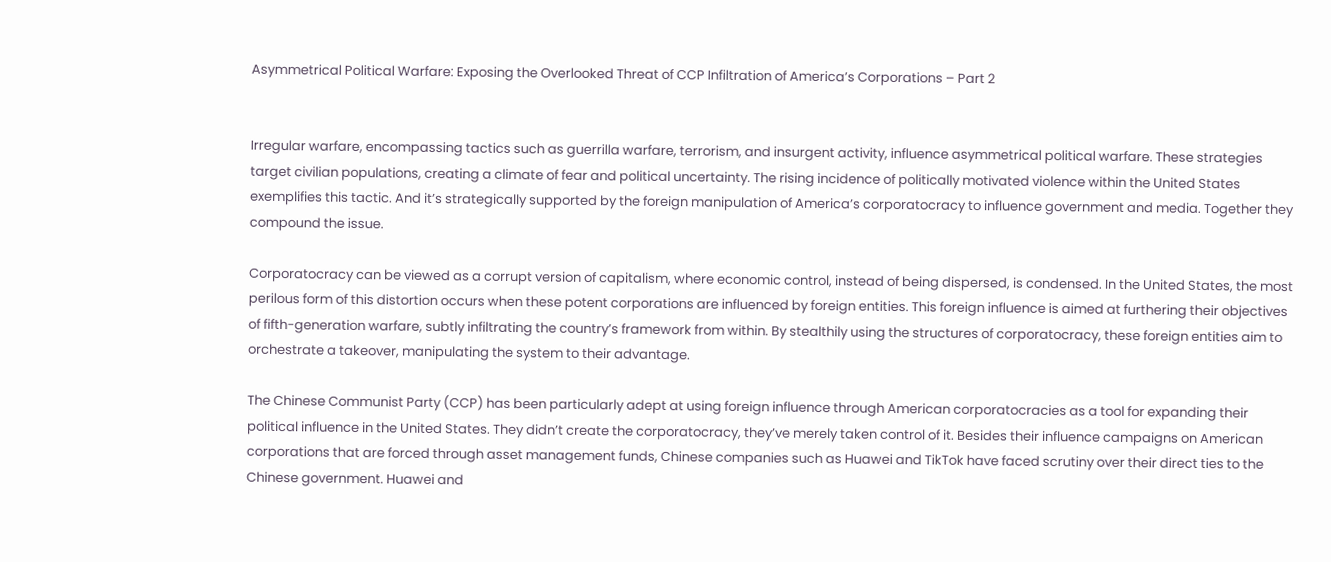Asymmetrical Political Warfare: Exposing the Overlooked Threat of CCP Infiltration of America’s Corporations – Part 2


Irregular warfare, encompassing tactics such as guerrilla warfare, terrorism, and insurgent activity, influence asymmetrical political warfare. These strategies target civilian populations, creating a climate of fear and political uncertainty. The rising incidence of politically motivated violence within the United States exemplifies this tactic. And it’s strategically supported by the foreign manipulation of America’s corporatocracy to influence government and media. Together they compound the issue.

Corporatocracy can be viewed as a corrupt version of capitalism, where economic control, instead of being dispersed, is condensed. In the United States, the most perilous form of this distortion occurs when these potent corporations are influenced by foreign entities. This foreign influence is aimed at furthering their objectives of fifth-generation warfare, subtly infiltrating the country’s framework from within. By stealthily using the structures of corporatocracy, these foreign entities aim to orchestrate a takeover, manipulating the system to their advantage.

The Chinese Communist Party (CCP) has been particularly adept at using foreign influence through American corporatocracies as a tool for expanding their political influence in the United States. They didn’t create the corporatocracy, they’ve merely taken control of it. Besides their influence campaigns on American corporations that are forced through asset management funds, Chinese companies such as Huawei and TikTok have faced scrutiny over their direct ties to the Chinese government. Huawei and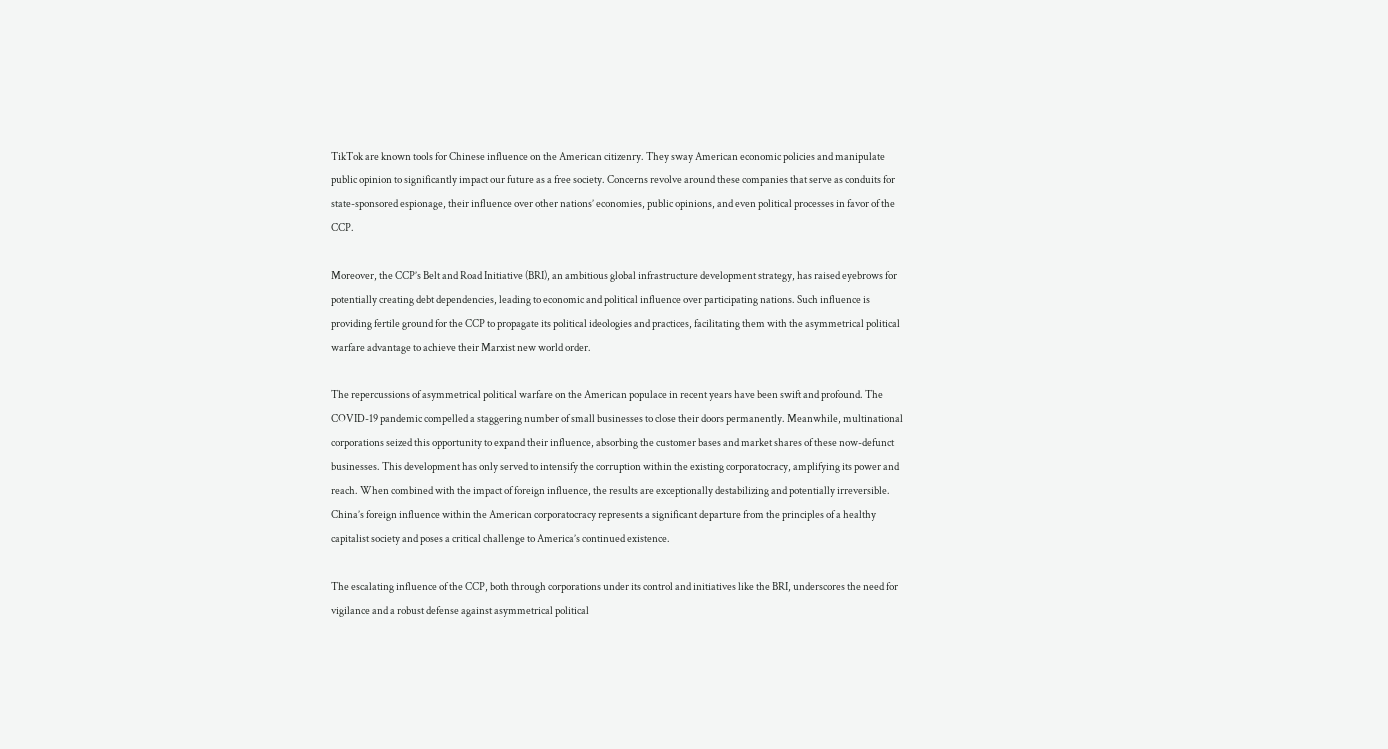TikTok are known tools for Chinese influence on the American citizenry. They sway American economic policies and manipulate public opinion to significantly impact our future as a free society. Concerns revolve around these companies that serve as conduits for state-sponsored espionage, their influence over other nations’ economies, public opinions, and even political processes in favor of the CCP.

Moreover, the CCP’s Belt and Road Initiative (BRI), an ambitious global infrastructure development strategy, has raised eyebrows for potentially creating debt dependencies, leading to economic and political influence over participating nations. Such influence is providing fertile ground for the CCP to propagate its political ideologies and practices, facilitating them with the asymmetrical political warfare advantage to achieve their Marxist new world order.

The repercussions of asymmetrical political warfare on the American populace in recent years have been swift and profound. The COVID-19 pandemic compelled a staggering number of small businesses to close their doors permanently. Meanwhile, multinational corporations seized this opportunity to expand their influence, absorbing the customer bases and market shares of these now-defunct businesses. This development has only served to intensify the corruption within the existing corporatocracy, amplifying its power and reach. When combined with the impact of foreign influence, the results are exceptionally destabilizing and potentially irreversible. China’s foreign influence within the American corporatocracy represents a significant departure from the principles of a healthy capitalist society and poses a critical challenge to America’s continued existence.

The escalating influence of the CCP, both through corporations under its control and initiatives like the BRI, underscores the need for vigilance and a robust defense against asymmetrical political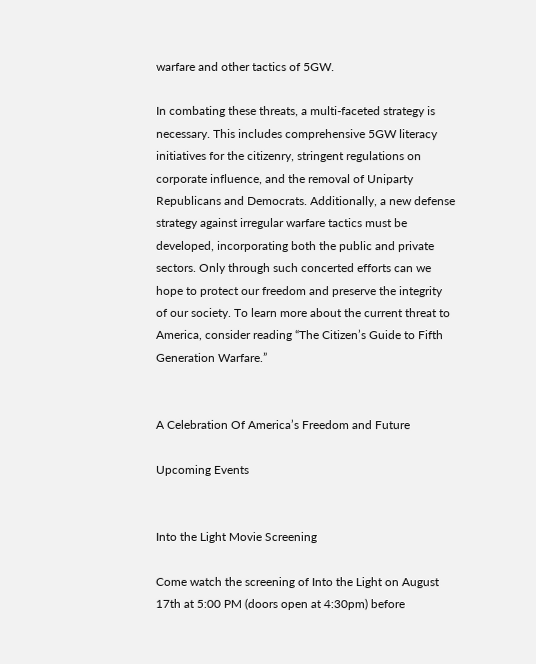warfare and other tactics of 5GW.

In combating these threats, a multi-faceted strategy is necessary. This includes comprehensive 5GW literacy initiatives for the citizenry, stringent regulations on corporate influence, and the removal of Uniparty Republicans and Democrats. Additionally, a new defense strategy against irregular warfare tactics must be developed, incorporating both the public and private sectors. Only through such concerted efforts can we hope to protect our freedom and preserve the integrity of our society. To learn more about the current threat to America, consider reading “The Citizen’s Guide to Fifth Generation Warfare.”


A Celebration Of America’s Freedom and Future

Upcoming Events


Into the Light Movie Screening

Come watch the screening of Into the Light on August 17th at 5:00 PM (doors open at 4:30pm) before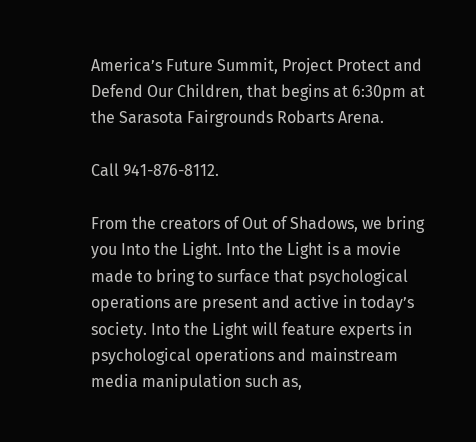America’s Future Summit, Project Protect and Defend Our Children, that begins at 6:30pm at the Sarasota Fairgrounds Robarts Arena.

Call 941-876-8112.

From the creators of Out of Shadows, we bring you Into the Light. Into the Light is a movie made to bring to surface that psychological operations are present and active in today’s society. Into the Light will feature experts in psychological operations and mainstream media manipulation such as,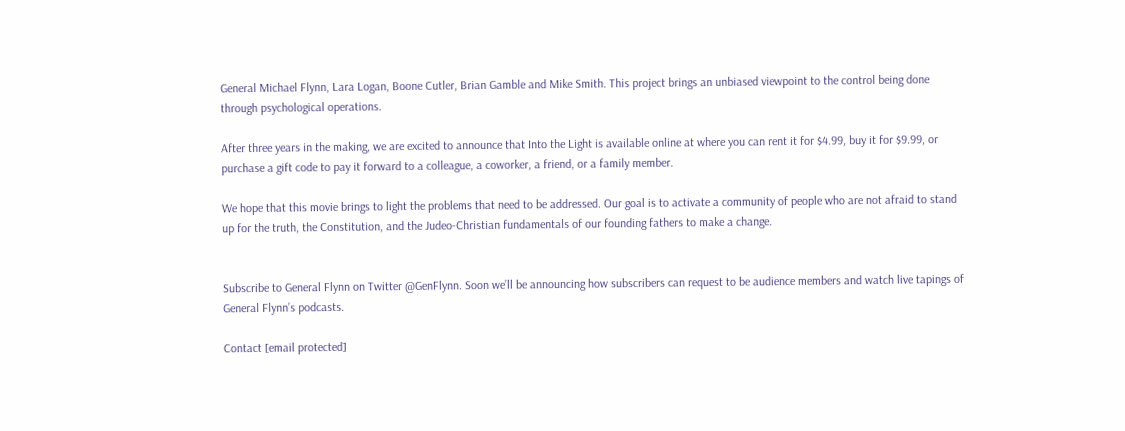General Michael Flynn, Lara Logan, Boone Cutler, Brian Gamble and Mike Smith. This project brings an unbiased viewpoint to the control being done through psychological operations.

After three years in the making, we are excited to announce that Into the Light is available online at where you can rent it for $4.99, buy it for $9.99, or purchase a gift code to pay it forward to a colleague, a coworker, a friend, or a family member.

We hope that this movie brings to light the problems that need to be addressed. Our goal is to activate a community of people who are not afraid to stand up for the truth, the Constitution, and the Judeo-Christian fundamentals of our founding fathers to make a change.


Subscribe to General Flynn on Twitter @GenFlynn. Soon we’ll be announcing how subscribers can request to be audience members and watch live tapings of General Flynn’s podcasts.

Contact [email protected]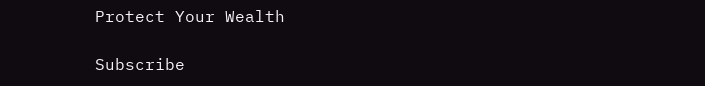Protect Your Wealth

Subscribe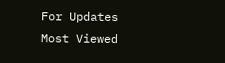For Updates
Most Viewed